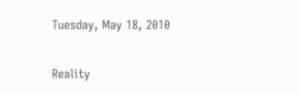Tuesday, May 18, 2010

Reality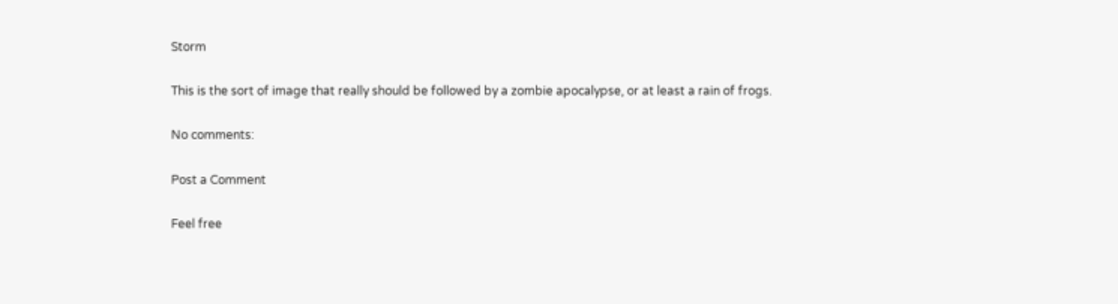Storm

This is the sort of image that really should be followed by a zombie apocalypse, or at least a rain of frogs.

No comments:

Post a Comment

Feel free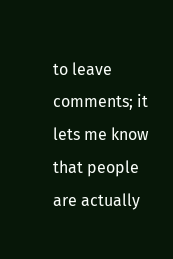to leave comments; it lets me know that people are actually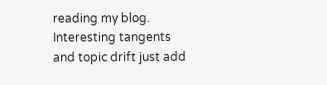reading my blog. Interesting tangents and topic drift just add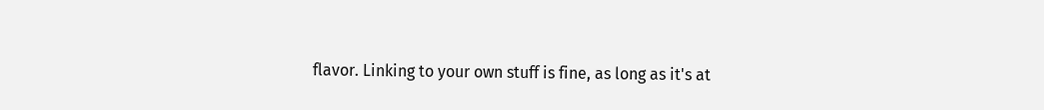flavor. Linking to your own stuff is fine, as long as it's at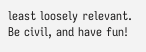least loosely relevant. Be civil, and have fun!